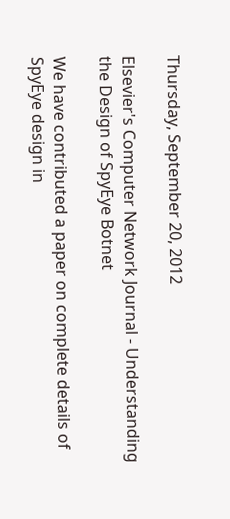Thursday, September 20, 2012

Elsevier's Computer Network Journal - Understanding the Design of SpyEye Botnet

We have contributed a paper on complete details of SpyEye design in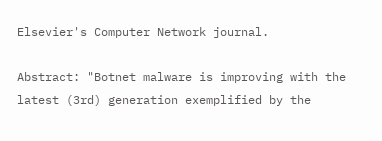Elsevier's Computer Network journal.

Abstract: "Botnet malware is improving with the latest (3rd) generation exemplified by the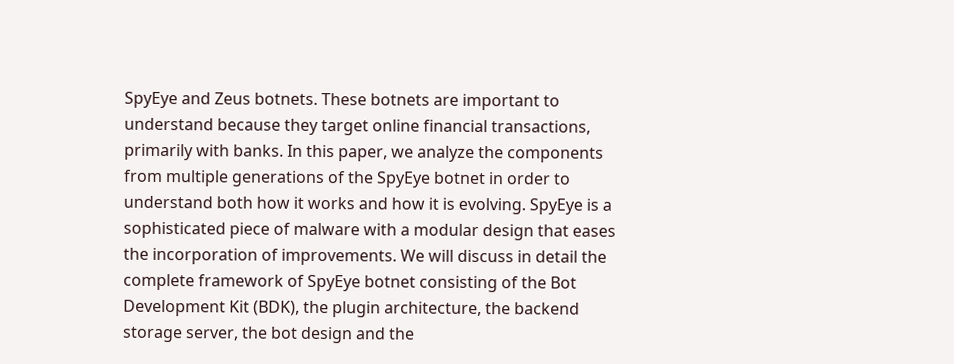SpyEye and Zeus botnets. These botnets are important to understand because they target online financial transactions, primarily with banks. In this paper, we analyze the components from multiple generations of the SpyEye botnet in order to understand both how it works and how it is evolving. SpyEye is a sophisticated piece of malware with a modular design that eases the incorporation of improvements. We will discuss in detail the complete framework of SpyEye botnet consisting of the Bot Development Kit (BDK), the plugin architecture, the backend storage server, the bot design and the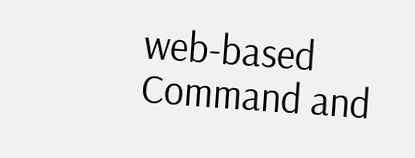web-based Command and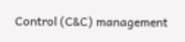Control (C&C) management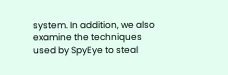system. In addition, we also examine the techniques used by SpyEye to steal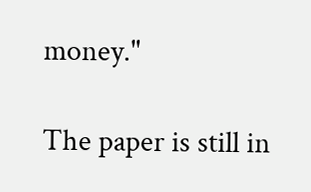money."

The paper is still in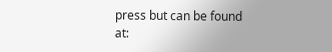press but can be found at: